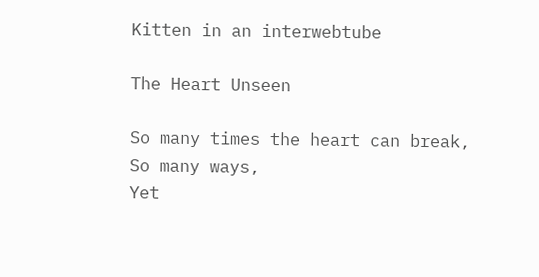Kitten in an interwebtube

The Heart Unseen

So many times the heart can break,
So many ways,
Yet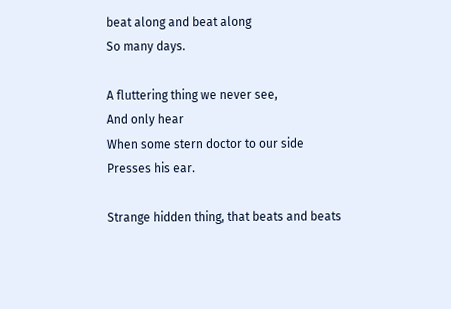beat along and beat along
So many days.

A fluttering thing we never see,
And only hear
When some stern doctor to our side
Presses his ear.

Strange hidden thing, that beats and beats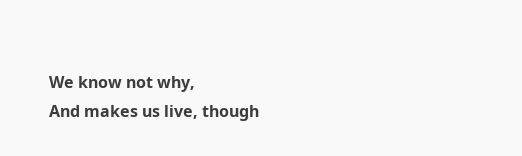We know not why,
And makes us live, though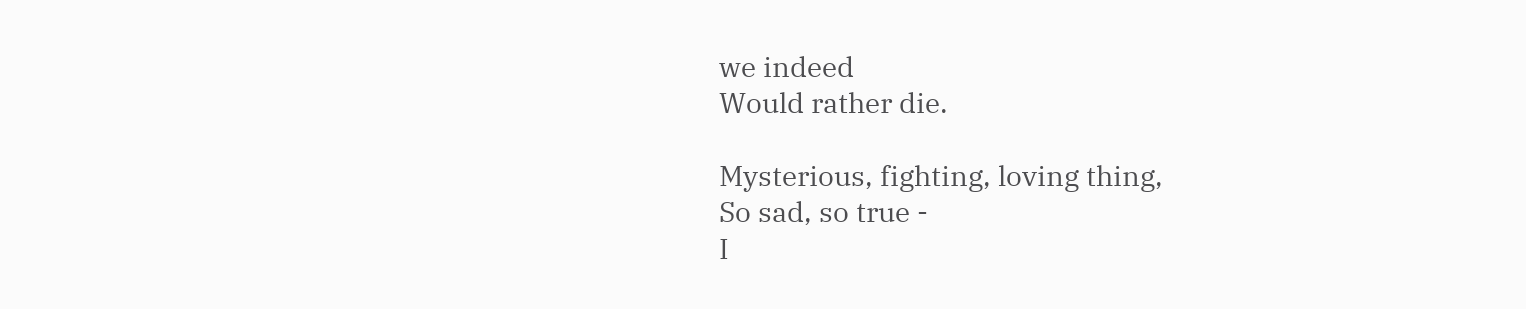we indeed
Would rather die.

Mysterious, fighting, loving thing,
So sad, so true -
I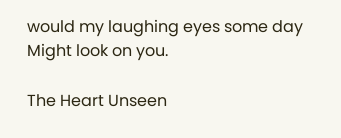would my laughing eyes some day
Might look on you.

The Heart Unseen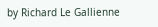by Richard Le Gallienne